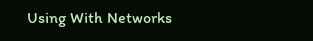Using With Networks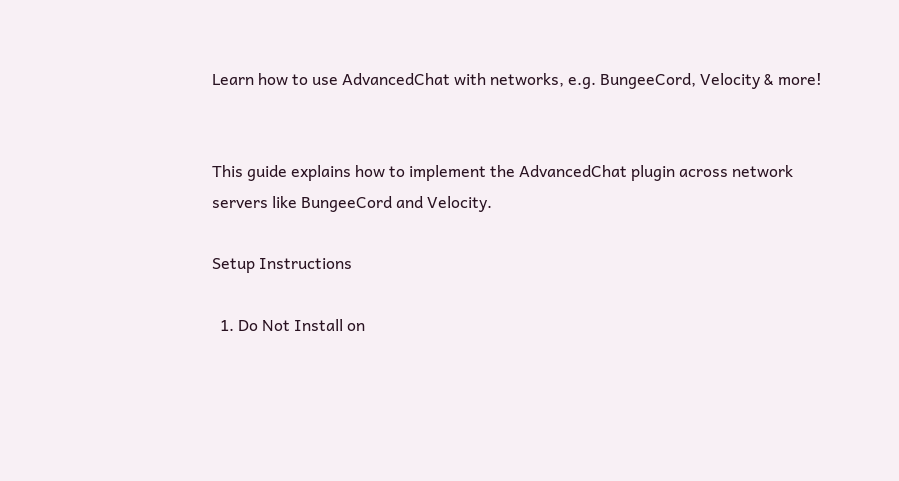Learn how to use AdvancedChat with networks, e.g. BungeeCord, Velocity & more!


This guide explains how to implement the AdvancedChat plugin across network servers like BungeeCord and Velocity.

Setup Instructions

  1. Do Not Install on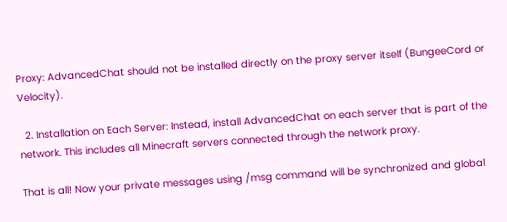Proxy: AdvancedChat should not be installed directly on the proxy server itself (BungeeCord or Velocity).

  2. Installation on Each Server: Instead, install AdvancedChat on each server that is part of the network. This includes all Minecraft servers connected through the network proxy.

That is all! Now your private messages using /msg command will be synchronized and global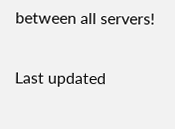between all servers!

Last updated